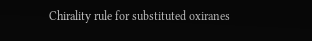Chirality rule for substituted oxiranes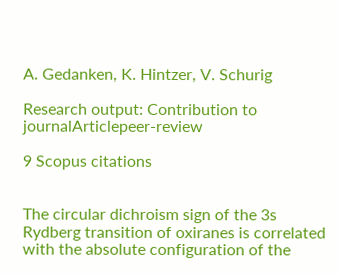A. Gedanken, K. Hintzer, V. Schurig

Research output: Contribution to journalArticlepeer-review

9 Scopus citations


The circular dichroism sign of the 3s Rydberg transition of oxiranes is correlated with the absolute configuration of the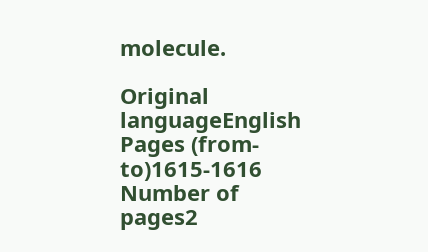molecule.

Original languageEnglish
Pages (from-to)1615-1616
Number of pages2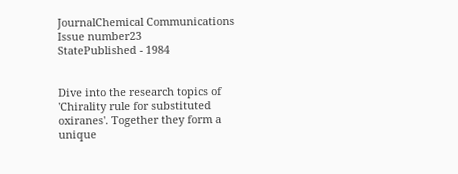JournalChemical Communications
Issue number23
StatePublished - 1984


Dive into the research topics of 'Chirality rule for substituted oxiranes'. Together they form a unique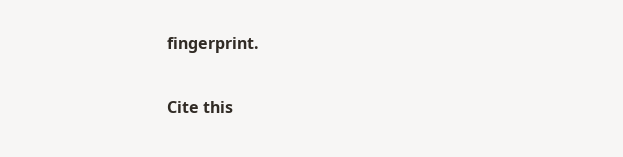fingerprint.

Cite this